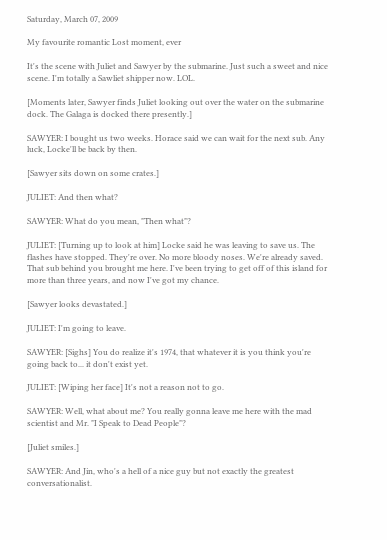Saturday, March 07, 2009

My favourite romantic Lost moment, ever

It's the scene with Juliet and Sawyer by the submarine. Just such a sweet and nice scene. I'm totally a Sawliet shipper now. LOL.

[Moments later, Sawyer finds Juliet looking out over the water on the submarine dock. The Galaga is docked there presently.]

SAWYER: I bought us two weeks. Horace said we can wait for the next sub. Any luck, Locke'll be back by then.

[Sawyer sits down on some crates.]

JULIET: And then what?

SAWYER: What do you mean, "Then what"?

JULIET: [Turning up to look at him] Locke said he was leaving to save us. The flashes have stopped. They're over. No more bloody noses. We're already saved. That sub behind you brought me here. I've been trying to get off of this island for more than three years, and now I've got my chance.

[Sawyer looks devastated.]

JULIET: I'm going to leave.

SAWYER: [Sighs] You do realize it's 1974, that whatever it is you think you're going back to... it don't exist yet.

JULIET: [Wiping her face] It's not a reason not to go.

SAWYER: Well, what about me? You really gonna leave me here with the mad scientist and Mr. "I Speak to Dead People"?

[Juliet smiles.]

SAWYER: And Jin, who's a hell of a nice guy but not exactly the greatest conversationalist.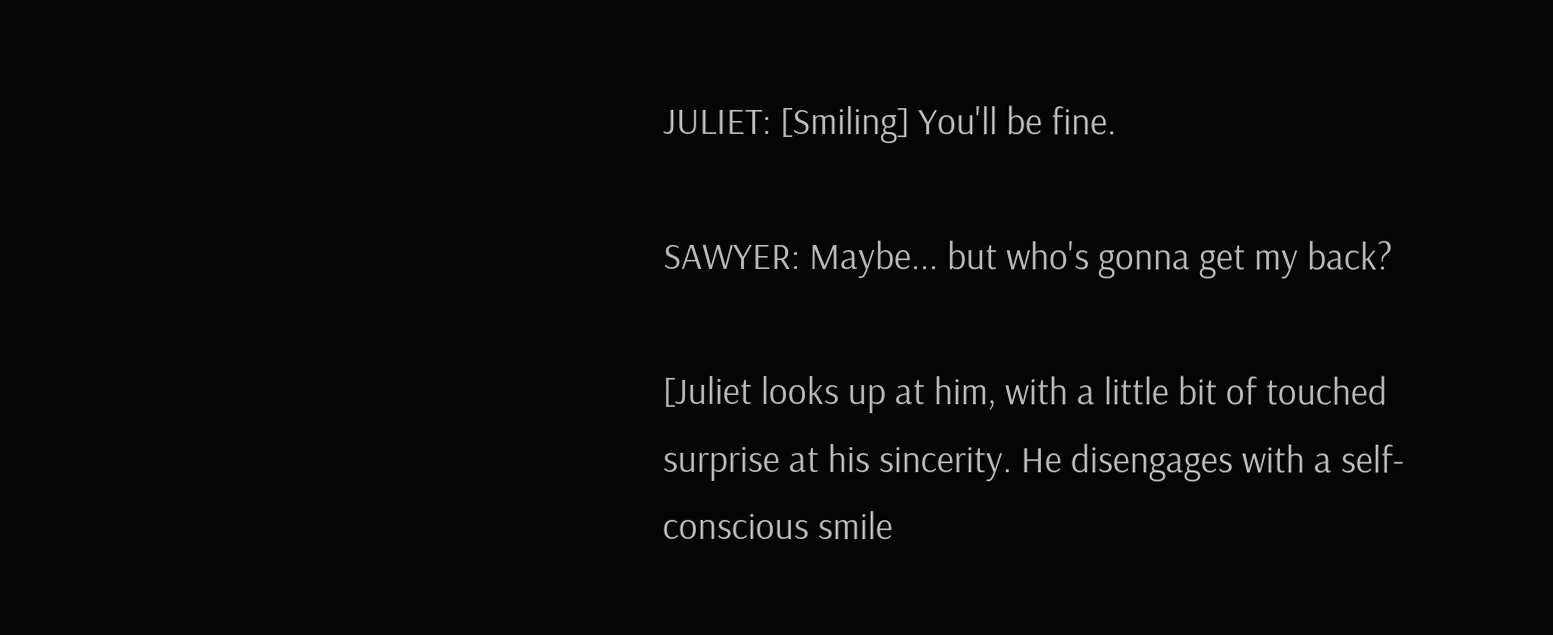JULIET: [Smiling] You'll be fine.

SAWYER: Maybe... but who's gonna get my back?

[Juliet looks up at him, with a little bit of touched surprise at his sincerity. He disengages with a self-conscious smile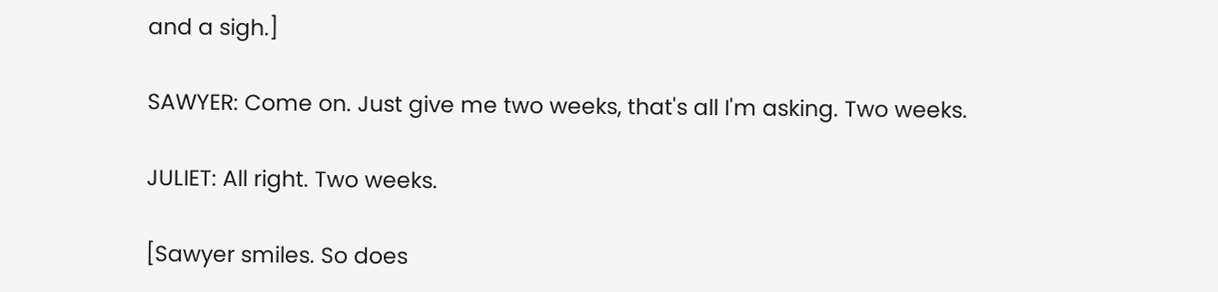and a sigh.]

SAWYER: Come on. Just give me two weeks, that's all I'm asking. Two weeks.

JULIET: All right. Two weeks.

[Sawyer smiles. So does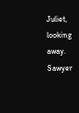Juliet, looking away. Sawyer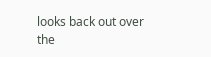looks back out over the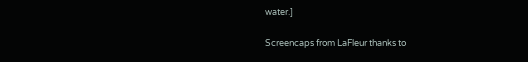water.]

Screencaps from LaFleur thanks to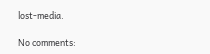lost-media.

No comments: